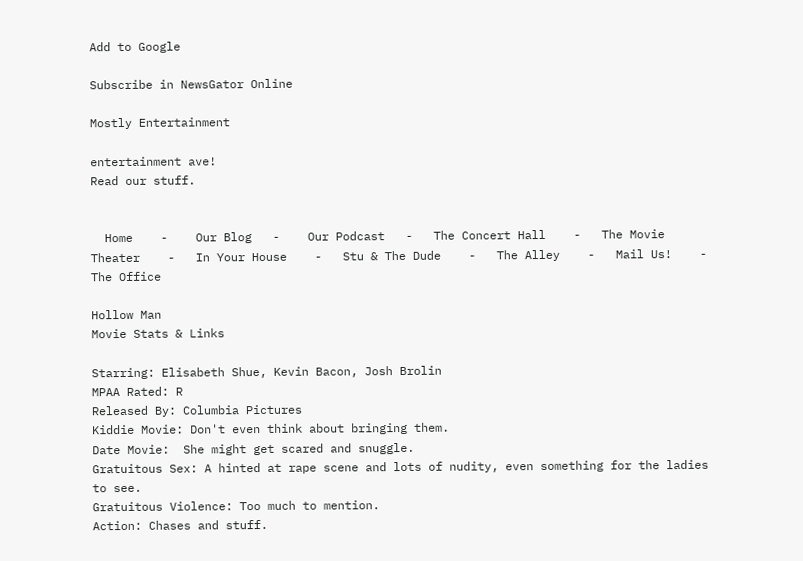Add to Google

Subscribe in NewsGator Online

Mostly Entertainment

entertainment ave!
Read our stuff.


  Home    -    Our Blog   -    Our Podcast   -   The Concert Hall    -   The Movie Theater    -   In Your House    -   Stu & The Dude    -   The Alley    -   Mail Us!    -   The Office

Hollow Man
Movie Stats & Links

Starring: Elisabeth Shue, Kevin Bacon, Josh Brolin
MPAA Rated: R
Released By: Columbia Pictures
Kiddie Movie: Don't even think about bringing them.
Date Movie:  She might get scared and snuggle.
Gratuitous Sex: A hinted at rape scene and lots of nudity, even something for the ladies to see.
Gratuitous Violence: Too much to mention.
Action: Chases and stuff.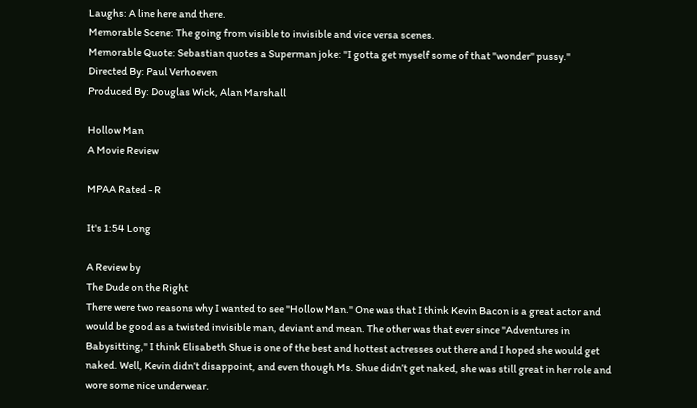Laughs: A line here and there.
Memorable Scene: The going from visible to invisible and vice versa scenes.
Memorable Quote: Sebastian quotes a Superman joke: "I gotta get myself some of that "wonder" pussy."
Directed By: Paul Verhoeven
Produced By: Douglas Wick, Alan Marshall

Hollow Man
A Movie Review

MPAA Rated - R

It's 1:54 Long

A Review by
The Dude on the Right
There were two reasons why I wanted to see "Hollow Man." One was that I think Kevin Bacon is a great actor and would be good as a twisted invisible man, deviant and mean. The other was that ever since "Adventures in Babysitting," I think Elisabeth Shue is one of the best and hottest actresses out there and I hoped she would get naked. Well, Kevin didn’t disappoint, and even though Ms. Shue didn’t get naked, she was still great in her role and wore some nice underwear.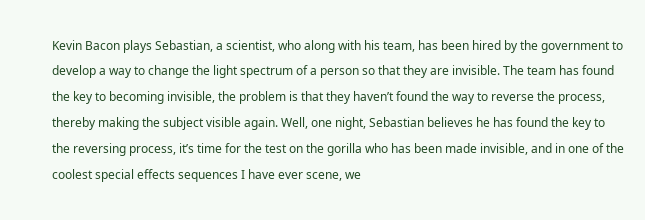Kevin Bacon plays Sebastian, a scientist, who along with his team, has been hired by the government to develop a way to change the light spectrum of a person so that they are invisible. The team has found the key to becoming invisible, the problem is that they haven’t found the way to reverse the process, thereby making the subject visible again. Well, one night, Sebastian believes he has found the key to the reversing process, it’s time for the test on the gorilla who has been made invisible, and in one of the coolest special effects sequences I have ever scene, we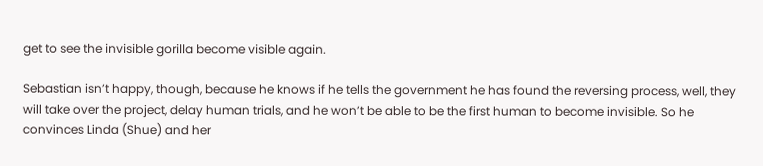get to see the invisible gorilla become visible again.

Sebastian isn’t happy, though, because he knows if he tells the government he has found the reversing process, well, they will take over the project, delay human trials, and he won’t be able to be the first human to become invisible. So he convinces Linda (Shue) and her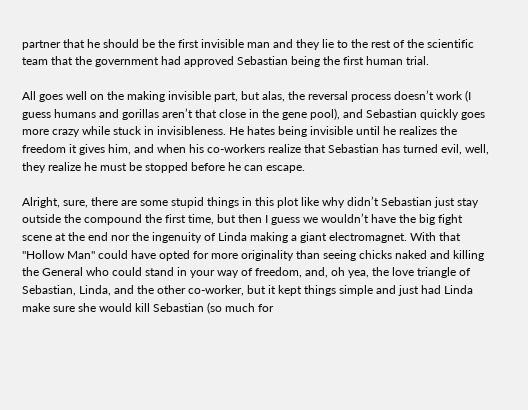partner that he should be the first invisible man and they lie to the rest of the scientific team that the government had approved Sebastian being the first human trial.

All goes well on the making invisible part, but alas, the reversal process doesn’t work (I guess humans and gorillas aren’t that close in the gene pool), and Sebastian quickly goes more crazy while stuck in invisibleness. He hates being invisible until he realizes the freedom it gives him, and when his co-workers realize that Sebastian has turned evil, well, they realize he must be stopped before he can escape.

Alright, sure, there are some stupid things in this plot like why didn’t Sebastian just stay outside the compound the first time, but then I guess we wouldn’t have the big fight scene at the end nor the ingenuity of Linda making a giant electromagnet. With that "Hollow Man" could have opted for more originality than seeing chicks naked and killing the General who could stand in your way of freedom, and, oh yea, the love triangle of Sebastian, Linda, and the other co-worker, but it kept things simple and just had Linda make sure she would kill Sebastian (so much for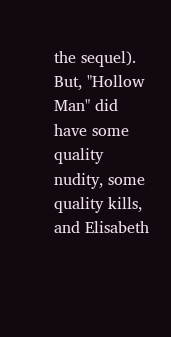the sequel). But, "Hollow Man" did have some quality nudity, some quality kills, and Elisabeth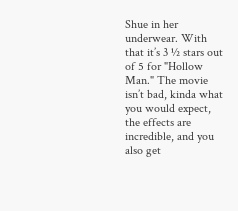Shue in her underwear. With that it’s 3 ½ stars out of 5 for "Hollow Man." The movie isn’t bad, kinda what you would expect, the effects are incredible, and you also get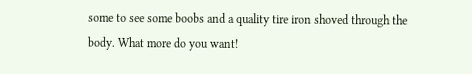some to see some boobs and a quality tire iron shoved through the body. What more do you want!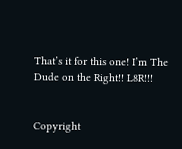That’s it for this one! I’m The Dude on the Right!! L8R!!!


Copyright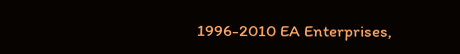1996-2010 EA Enterprises,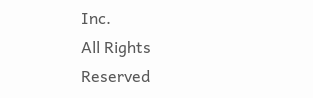Inc.
All Rights Reserved